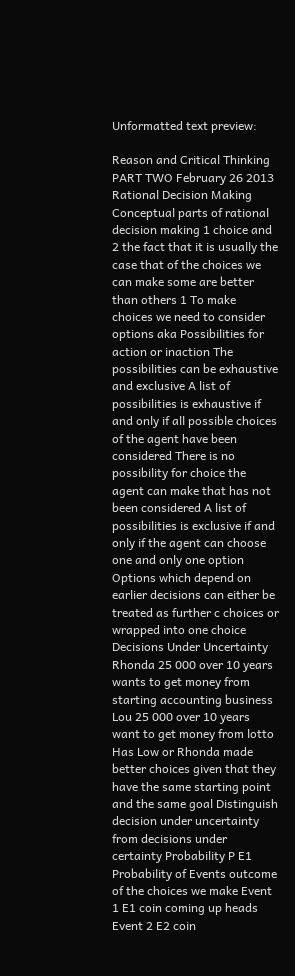Unformatted text preview:

Reason and Critical Thinking PART TWO February 26 2013 Rational Decision Making Conceptual parts of rational decision making 1 choice and 2 the fact that it is usually the case that of the choices we can make some are better than others 1 To make choices we need to consider options aka Possibilities for action or inaction The possibilities can be exhaustive and exclusive A list of possibilities is exhaustive if and only if all possible choices of the agent have been considered There is no possibility for choice the agent can make that has not been considered A list of possibilities is exclusive if and only if the agent can choose one and only one option Options which depend on earlier decisions can either be treated as further c choices or wrapped into one choice Decisions Under Uncertainty Rhonda 25 000 over 10 years wants to get money from starting accounting business Lou 25 000 over 10 years want to get money from lotto Has Low or Rhonda made better choices given that they have the same starting point and the same goal Distinguish decision under uncertainty from decisions under certainty Probability P E1 Probability of Events outcome of the choices we make Event 1 E1 coin coming up heads Event 2 E2 coin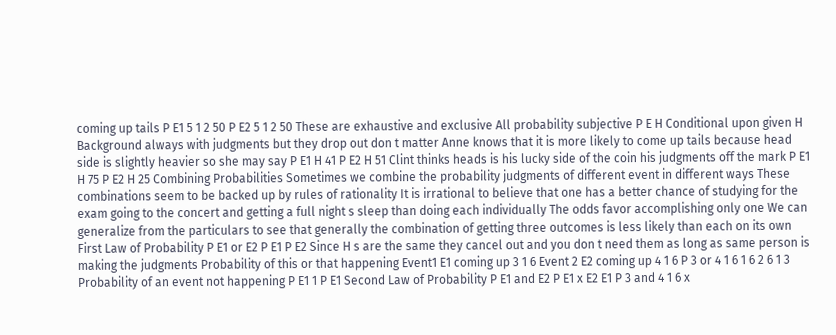coming up tails P E1 5 1 2 50 P E2 5 1 2 50 These are exhaustive and exclusive All probability subjective P E H Conditional upon given H Background always with judgments but they drop out don t matter Anne knows that it is more likely to come up tails because head side is slightly heavier so she may say P E1 H 41 P E2 H 51 Clint thinks heads is his lucky side of the coin his judgments off the mark P E1 H 75 P E2 H 25 Combining Probabilities Sometimes we combine the probability judgments of different event in different ways These combinations seem to be backed up by rules of rationality It is irrational to believe that one has a better chance of studying for the exam going to the concert and getting a full night s sleep than doing each individually The odds favor accomplishing only one We can generalize from the particulars to see that generally the combination of getting three outcomes is less likely than each on its own First Law of Probability P E1 or E2 P E1 P E2 Since H s are the same they cancel out and you don t need them as long as same person is making the judgments Probability of this or that happening Event1 E1 coming up 3 1 6 Event 2 E2 coming up 4 1 6 P 3 or 4 1 6 1 6 2 6 1 3 Probability of an event not happening P E1 1 P E1 Second Law of Probability P E1 and E2 P E1 x E2 E1 P 3 and 4 1 6 x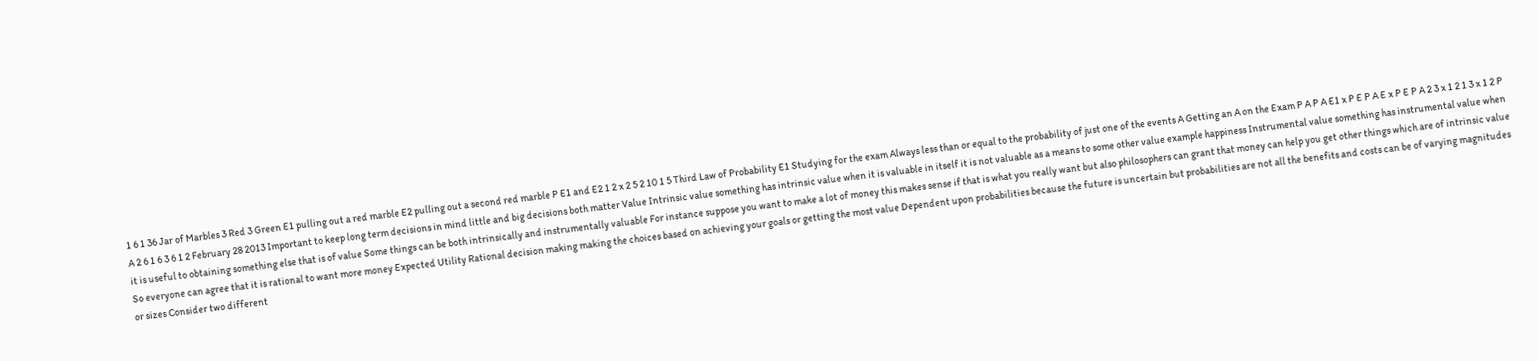1 6 1 36 Jar of Marbles 3 Red 3 Green E1 pulling out a red marble E2 pulling out a second red marble P E1 and E2 1 2 x 2 5 2 10 1 5 Third Law of Probability E1 Studying for the exam Always less than or equal to the probability of just one of the events A Getting an A on the Exam P A P A E1 x P E P A E x P E P A 2 3 x 1 2 1 3 x 1 2 P A 2 6 1 6 3 6 1 2 February 28 2013 Important to keep long term decisions in mind little and big decisions both matter Value Intrinsic value something has intrinsic value when it is valuable in itself it is not valuable as a means to some other value example happiness Instrumental value something has instrumental value when it is useful to obtaining something else that is of value Some things can be both intrinsically and instrumentally valuable For instance suppose you want to make a lot of money this makes sense if that is what you really want but also philosophers can grant that money can help you get other things which are of intrinsic value So everyone can agree that it is rational to want more money Expected Utility Rational decision making making the choices based on achieving your goals or getting the most value Dependent upon probabilities because the future is uncertain but probabilities are not all the benefits and costs can be of varying magnitudes or sizes Consider two different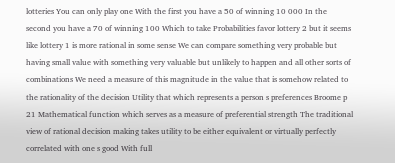lotteries You can only play one With the first you have a 50 of winning 10 000 In the second you have a 70 of winning 100 Which to take Probabilities favor lottery 2 but it seems like lottery 1 is more rational in some sense We can compare something very probable but having small value with something very valuable but unlikely to happen and all other sorts of combinations We need a measure of this magnitude in the value that is somehow related to the rationality of the decision Utility that which represents a person s preferences Broome p 21 Mathematical function which serves as a measure of preferential strength The traditional view of rational decision making takes utility to be either equivalent or virtually perfectly correlated with one s good With full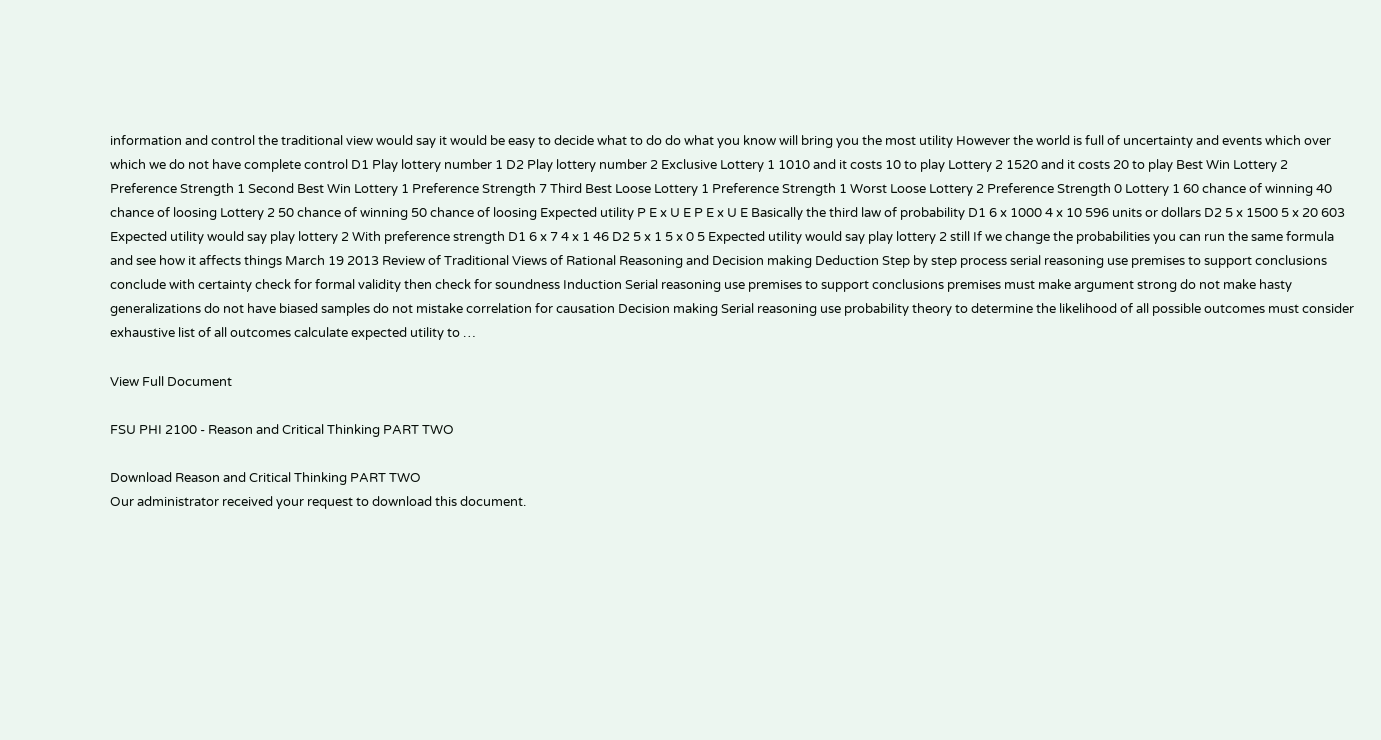information and control the traditional view would say it would be easy to decide what to do do what you know will bring you the most utility However the world is full of uncertainty and events which over which we do not have complete control D1 Play lottery number 1 D2 Play lottery number 2 Exclusive Lottery 1 1010 and it costs 10 to play Lottery 2 1520 and it costs 20 to play Best Win Lottery 2 Preference Strength 1 Second Best Win Lottery 1 Preference Strength 7 Third Best Loose Lottery 1 Preference Strength 1 Worst Loose Lottery 2 Preference Strength 0 Lottery 1 60 chance of winning 40 chance of loosing Lottery 2 50 chance of winning 50 chance of loosing Expected utility P E x U E P E x U E Basically the third law of probability D1 6 x 1000 4 x 10 596 units or dollars D2 5 x 1500 5 x 20 603 Expected utility would say play lottery 2 With preference strength D1 6 x 7 4 x 1 46 D2 5 x 1 5 x 0 5 Expected utility would say play lottery 2 still If we change the probabilities you can run the same formula and see how it affects things March 19 2013 Review of Traditional Views of Rational Reasoning and Decision making Deduction Step by step process serial reasoning use premises to support conclusions conclude with certainty check for formal validity then check for soundness Induction Serial reasoning use premises to support conclusions premises must make argument strong do not make hasty generalizations do not have biased samples do not mistake correlation for causation Decision making Serial reasoning use probability theory to determine the likelihood of all possible outcomes must consider exhaustive list of all outcomes calculate expected utility to …

View Full Document

FSU PHI 2100 - Reason and Critical Thinking PART TWO

Download Reason and Critical Thinking PART TWO
Our administrator received your request to download this document.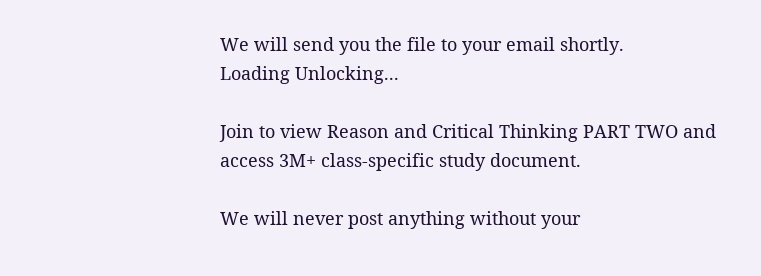We will send you the file to your email shortly.
Loading Unlocking...

Join to view Reason and Critical Thinking PART TWO and access 3M+ class-specific study document.

We will never post anything without your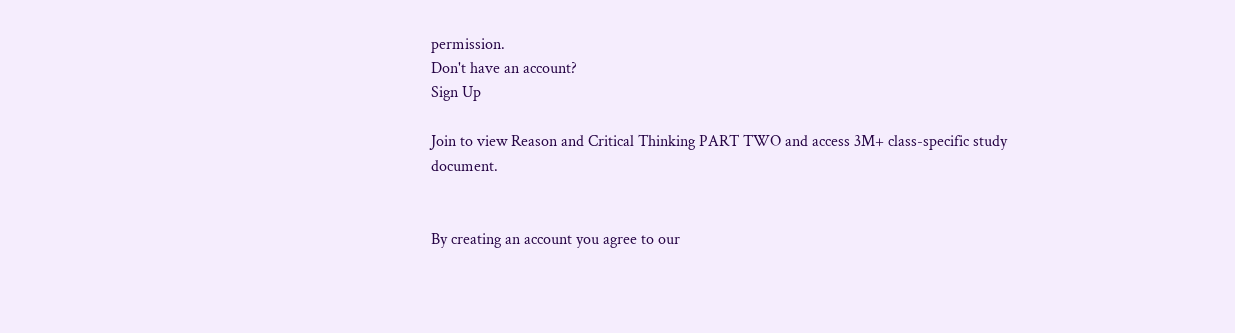permission.
Don't have an account?
Sign Up

Join to view Reason and Critical Thinking PART TWO and access 3M+ class-specific study document.


By creating an account you agree to our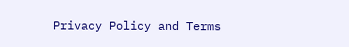Privacy Policy and Terms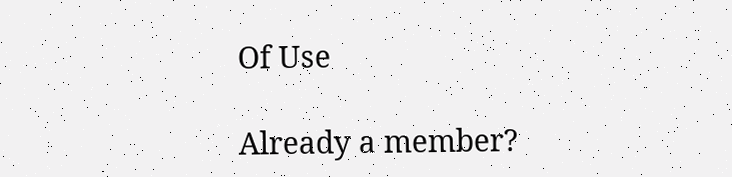Of Use

Already a member?